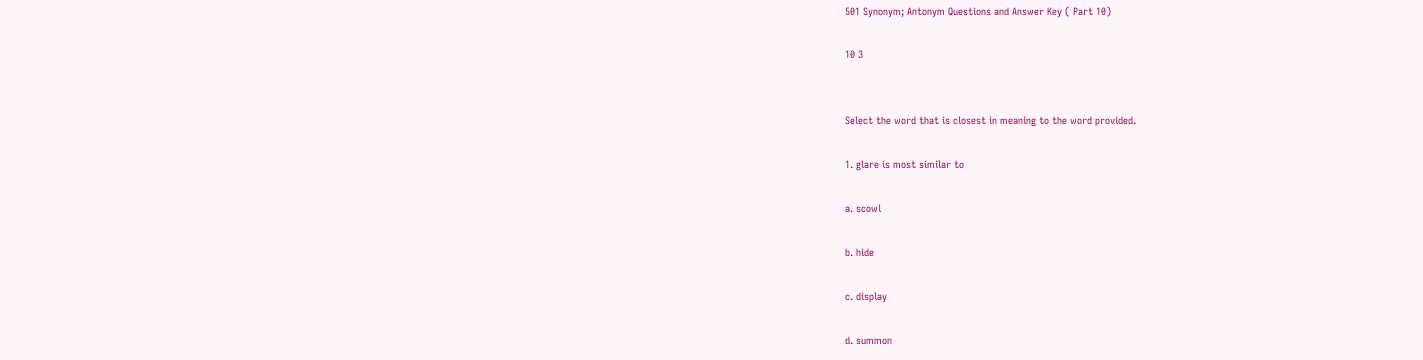501 Synonym; Antonym Questions and Answer Key ( Part 10)

10 3


Select the word that is closest in meaning to the word provided.

1. glare is most similar to

a. scowl

b. hide

c. display

d. summon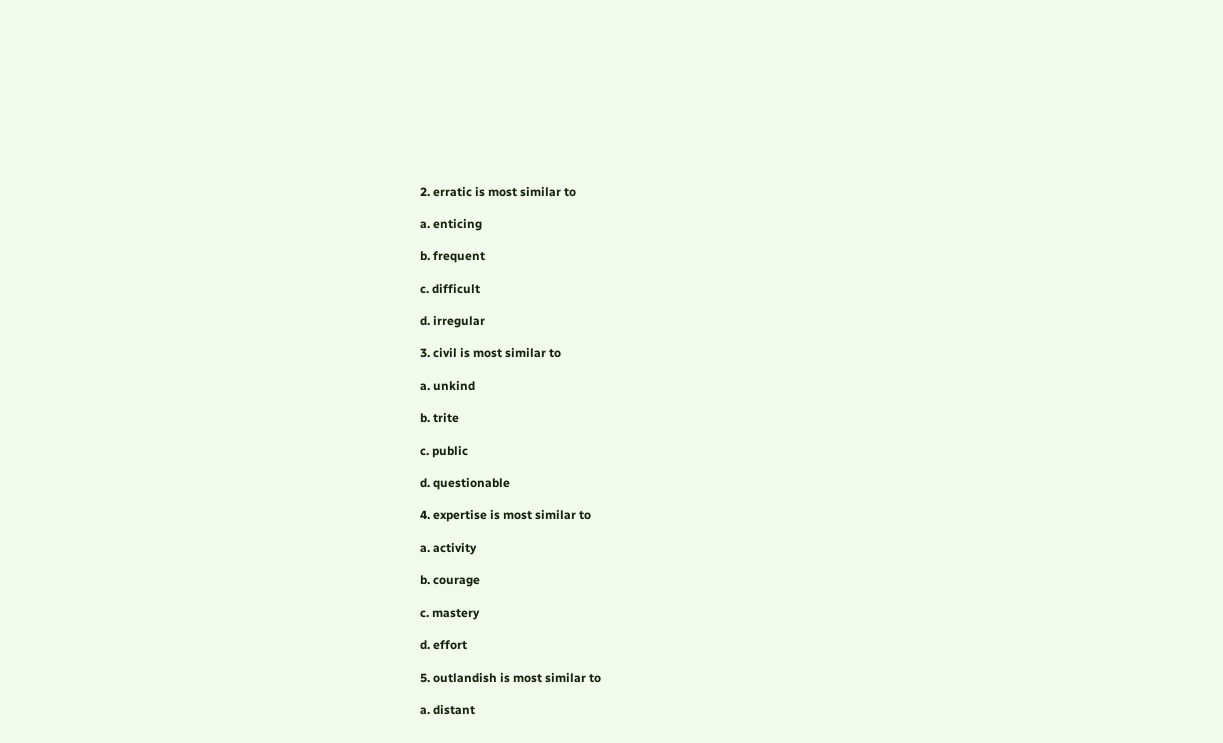2. erratic is most similar to

a. enticing

b. frequent

c. difficult

d. irregular

3. civil is most similar to

a. unkind

b. trite

c. public

d. questionable

4. expertise is most similar to

a. activity

b. courage

c. mastery

d. effort

5. outlandish is most similar to

a. distant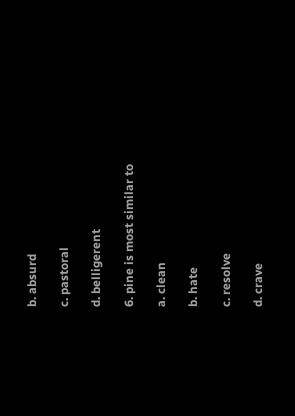b. absurd

c. pastoral

d. belligerent

6. pine is most similar to

a. clean

b. hate

c. resolve

d. crave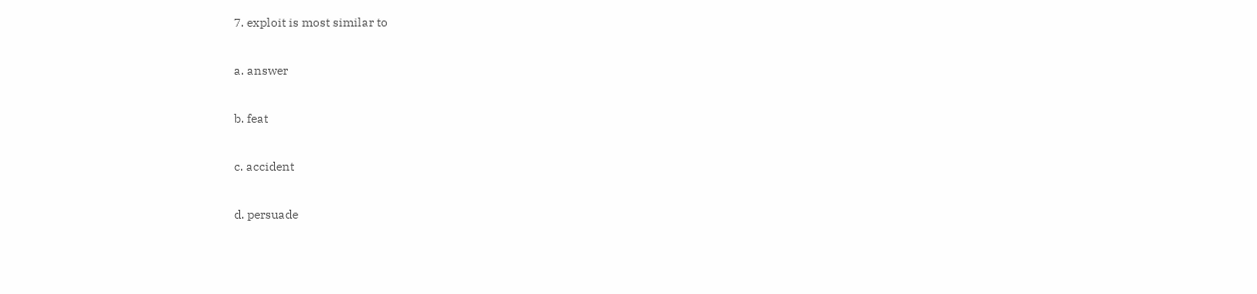7. exploit is most similar to

a. answer

b. feat

c. accident

d. persuade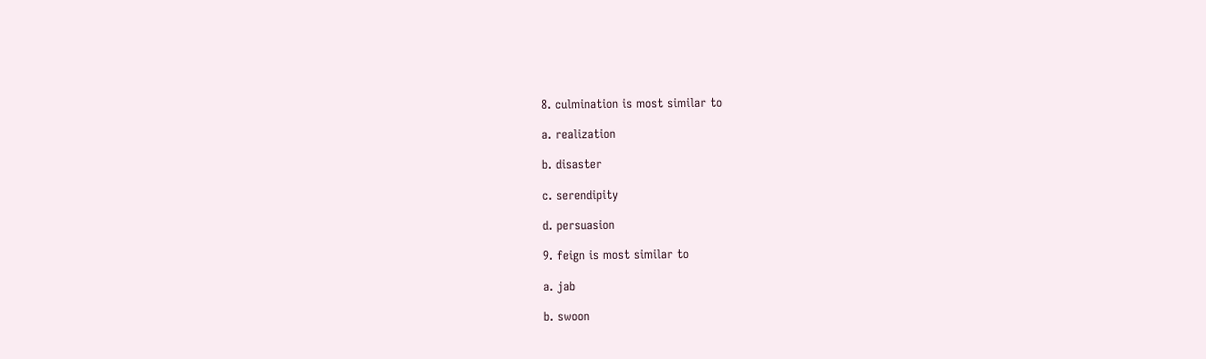8. culmination is most similar to

a. realization

b. disaster

c. serendipity

d. persuasion

9. feign is most similar to

a. jab

b. swoon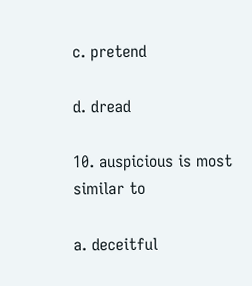c. pretend

d. dread

10. auspicious is most similar to

a. deceitful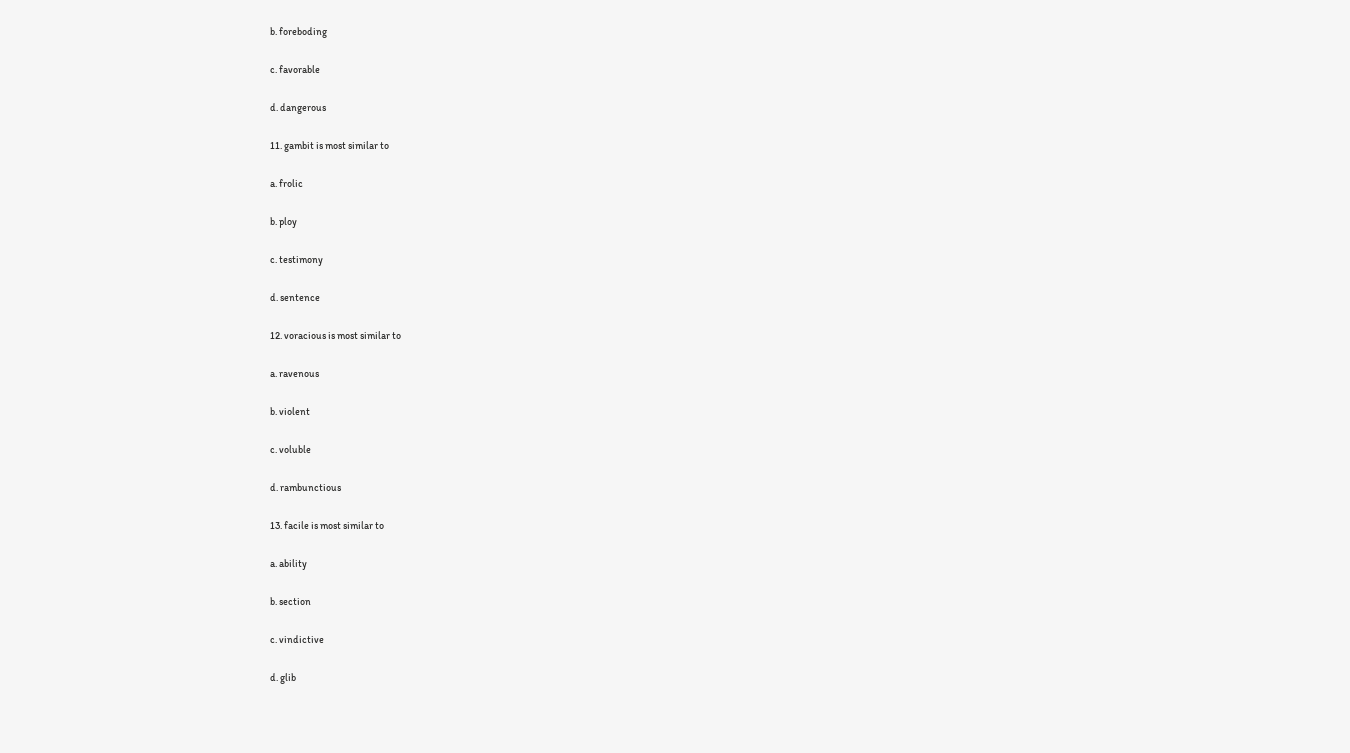b. foreboding

c. favorable

d. dangerous

11. gambit is most similar to

a. frolic

b. ploy

c. testimony

d. sentence

12. voracious is most similar to

a. ravenous

b. violent

c. voluble

d. rambunctious

13. facile is most similar to

a. ability

b. section

c. vindictive

d. glib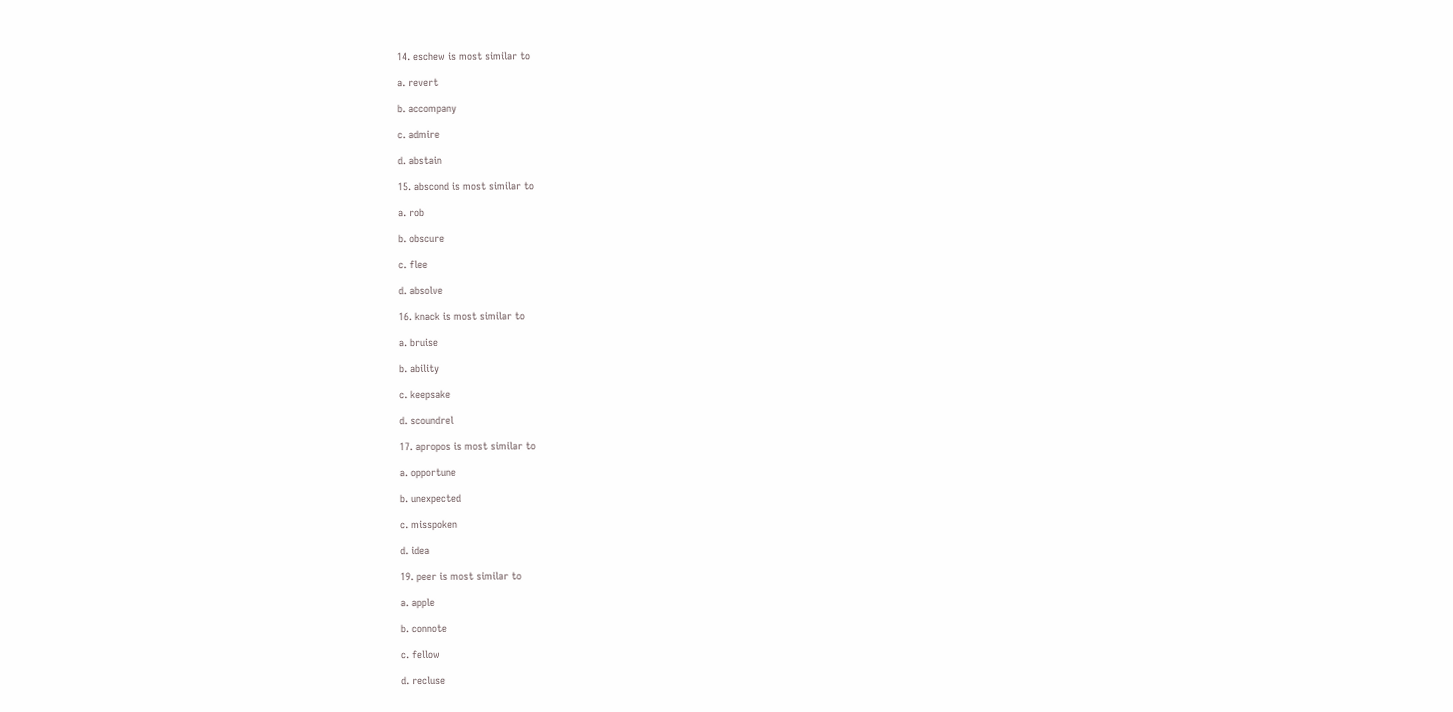14. eschew is most similar to

a. revert

b. accompany

c. admire

d. abstain

15. abscond is most similar to

a. rob

b. obscure

c. flee

d. absolve

16. knack is most similar to

a. bruise

b. ability

c. keepsake

d. scoundrel

17. apropos is most similar to

a. opportune

b. unexpected

c. misspoken

d. idea

19. peer is most similar to

a. apple

b. connote

c. fellow

d. recluse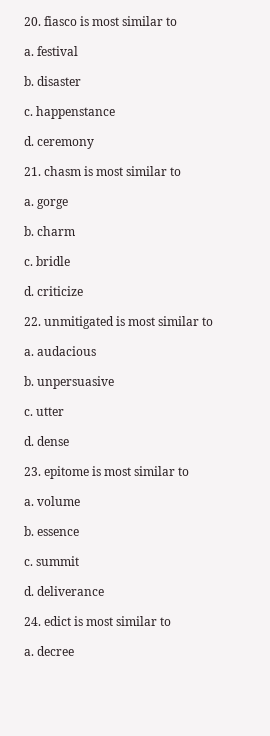20. fiasco is most similar to

a. festival

b. disaster

c. happenstance

d. ceremony

21. chasm is most similar to

a. gorge

b. charm

c. bridle

d. criticize

22. unmitigated is most similar to

a. audacious

b. unpersuasive

c. utter

d. dense

23. epitome is most similar to

a. volume

b. essence

c. summit

d. deliverance

24. edict is most similar to

a. decree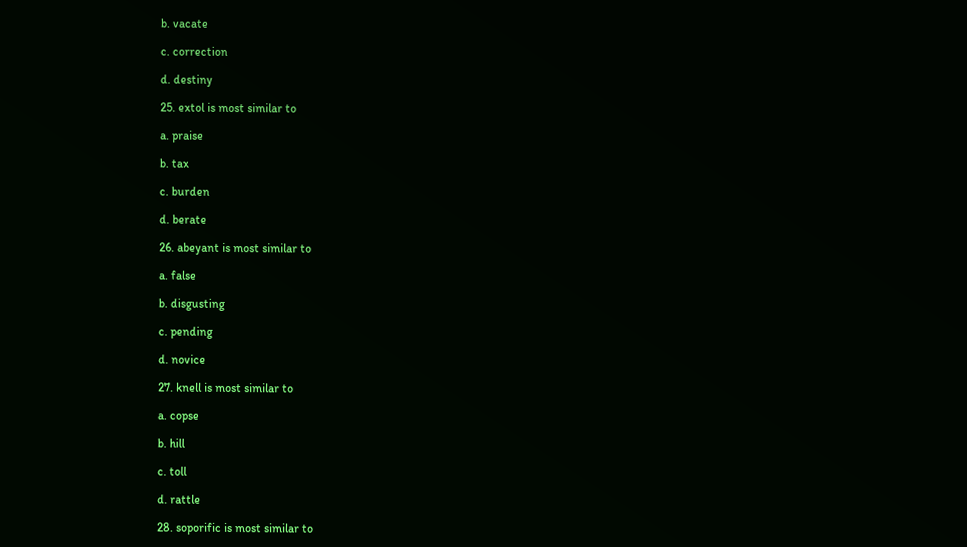b. vacate

c. correction

d. destiny

25. extol is most similar to

a. praise

b. tax

c. burden

d. berate

26. abeyant is most similar to

a. false

b. disgusting

c. pending

d. novice

27. knell is most similar to

a. copse

b. hill

c. toll

d. rattle

28. soporific is most similar to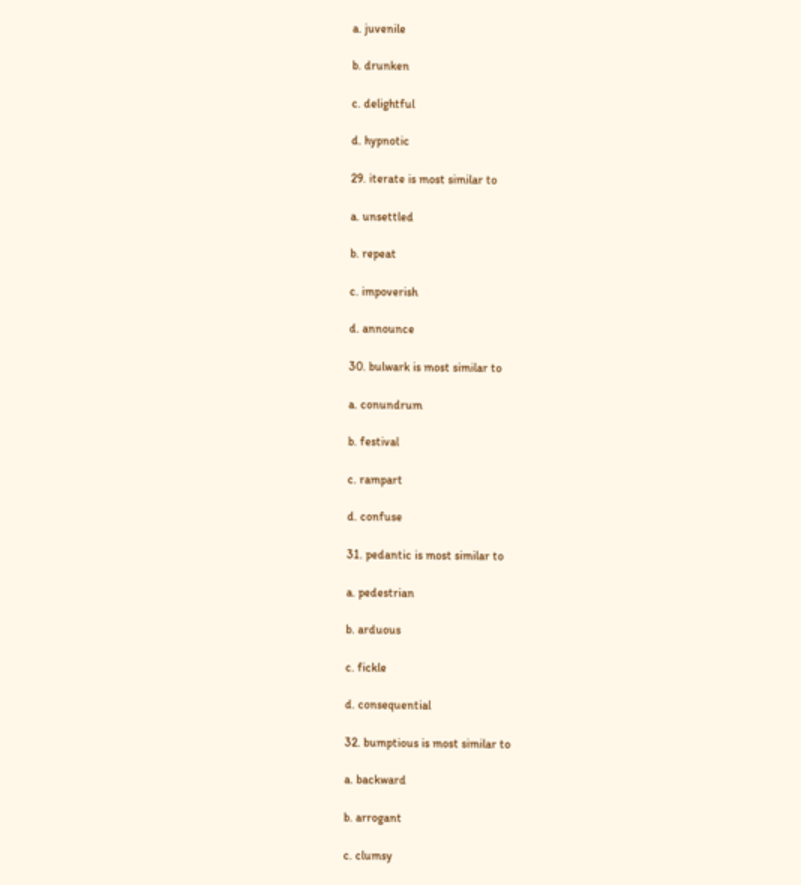a. juvenile

b. drunken

c. delightful

d. hypnotic

29. iterate is most similar to

a. unsettled

b. repeat

c. impoverish

d. announce

30. bulwark is most similar to

a. conundrum

b. festival

c. rampart

d. confuse

31. pedantic is most similar to

a. pedestrian

b. arduous

c. fickle

d. consequential

32. bumptious is most similar to

a. backward

b. arrogant

c. clumsy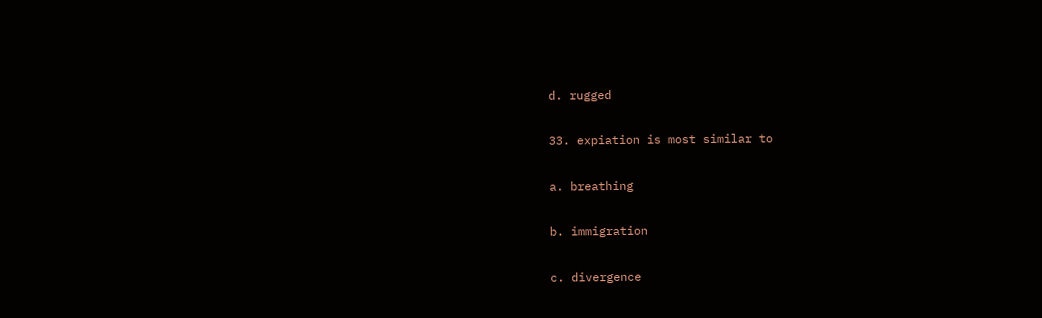d. rugged

33. expiation is most similar to

a. breathing

b. immigration

c. divergence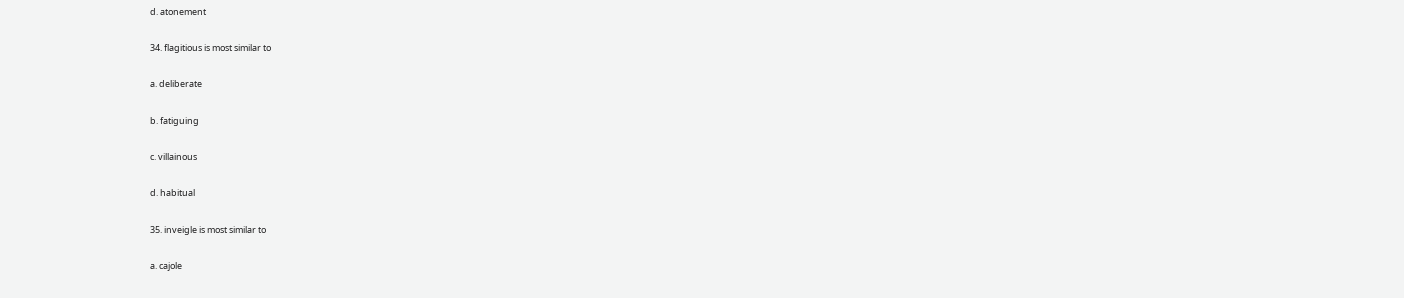d. atonement

34. flagitious is most similar to

a. deliberate

b. fatiguing

c. villainous

d. habitual

35. inveigle is most similar to

a. cajole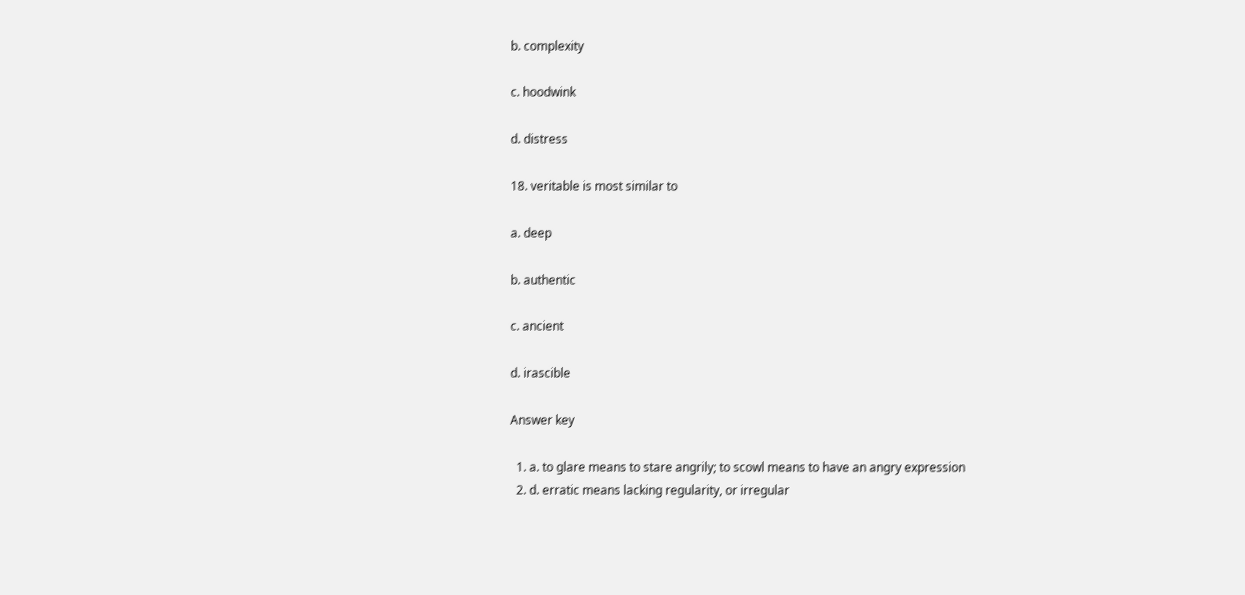b. complexity

c. hoodwink

d. distress

18. veritable is most similar to

a. deep

b. authentic

c. ancient

d. irascible

Answer key

  1. a. to glare means to stare angrily; to scowl means to have an angry expression
  2. d. erratic means lacking regularity, or irregular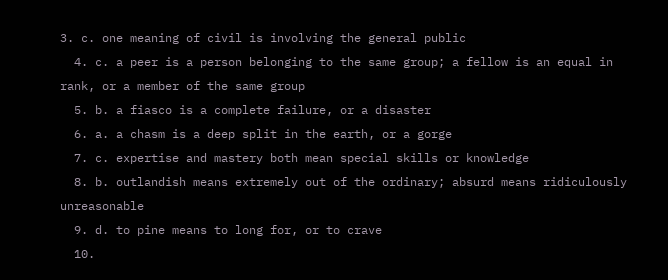3. c. one meaning of civil is involving the general public
  4. c. a peer is a person belonging to the same group; a fellow is an equal in rank, or a member of the same group
  5. b. a fiasco is a complete failure, or a disaster
  6. a. a chasm is a deep split in the earth, or a gorge
  7. c. expertise and mastery both mean special skills or knowledge
  8. b. outlandish means extremely out of the ordinary; absurd means ridiculously unreasonable
  9. d. to pine means to long for, or to crave
  10.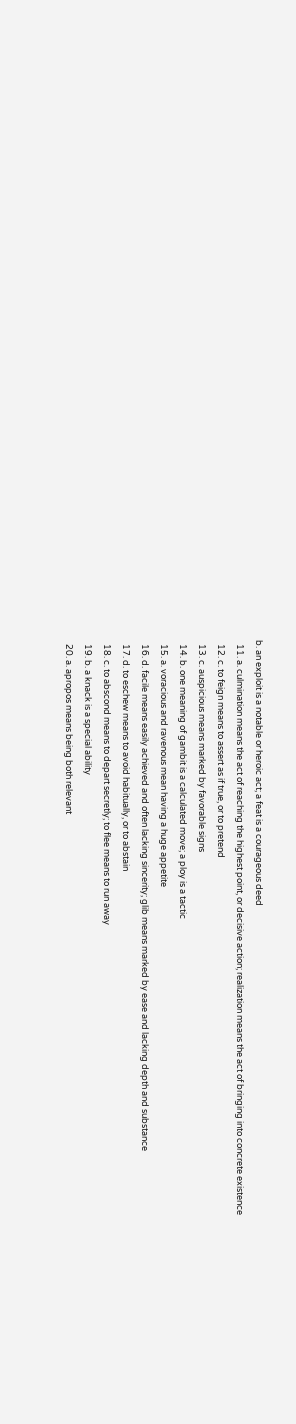b. an exploit is a notable or heroic act; a feat is a courageous deed
  11. a. culmination means the act of reaching the highest point, or decisive action; realization means the act of bringing into concrete existence
  12. c. to feign means to assert as if true, or to pretend
  13. c. auspicious means marked by favorable signs
  14. b. one meaning of gambit is a calculated move; a ploy is a tactic
  15. a. voracious and ravenous mean having a huge appetite
  16. d. facile means easily achieved and often lacking sincerity; glib means marked by ease and lacking depth and substance
  17. d. to eschew means to avoid habitually, or to abstain
  18. c. to abscond means to depart secretly; to flee means to run away
  19. b. a knack is a special ability
  20. a. apropos means being both relevant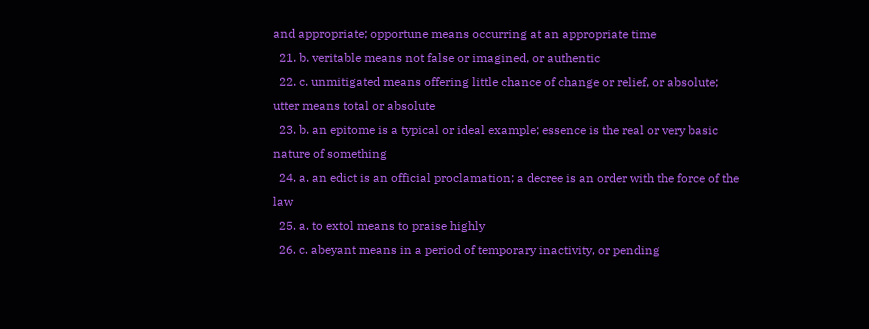and appropriate; opportune means occurring at an appropriate time
  21. b. veritable means not false or imagined, or authentic
  22. c. unmitigated means offering little chance of change or relief, or absolute; utter means total or absolute
  23. b. an epitome is a typical or ideal example; essence is the real or very basic nature of something
  24. a. an edict is an official proclamation; a decree is an order with the force of the law
  25. a. to extol means to praise highly
  26. c. abeyant means in a period of temporary inactivity, or pending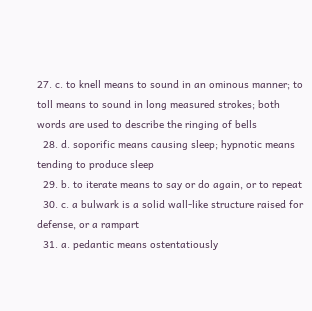27. c. to knell means to sound in an ominous manner; to toll means to sound in long measured strokes; both words are used to describe the ringing of bells
  28. d. soporific means causing sleep; hypnotic means tending to produce sleep
  29. b. to iterate means to say or do again, or to repeat
  30. c. a bulwark is a solid wall-like structure raised for defense, or a rampart
  31. a. pedantic means ostentatiously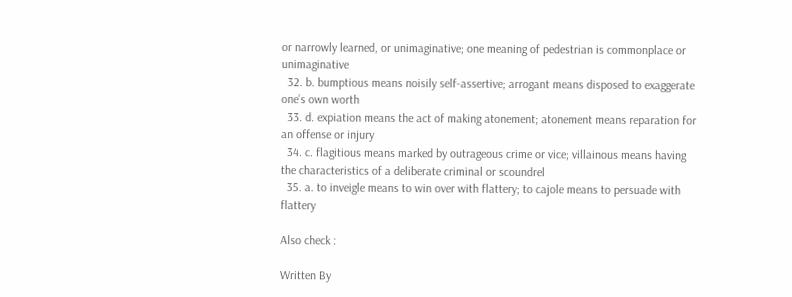or narrowly learned, or unimaginative; one meaning of pedestrian is commonplace or unimaginative
  32. b. bumptious means noisily self-assertive; arrogant means disposed to exaggerate one’s own worth
  33. d. expiation means the act of making atonement; atonement means reparation for an offense or injury
  34. c. flagitious means marked by outrageous crime or vice; villainous means having the characteristics of a deliberate criminal or scoundrel
  35. a. to inveigle means to win over with flattery; to cajole means to persuade with flattery

Also check :

Written By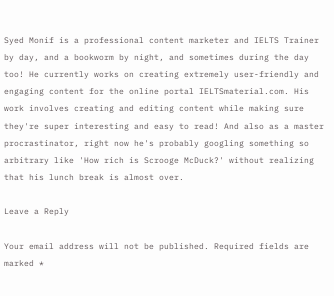Syed Monif is a professional content marketer and IELTS Trainer by day, and a bookworm by night, and sometimes during the day too! He currently works on creating extremely user-friendly and engaging content for the online portal IELTSmaterial.com. His work involves creating and editing content while making sure they're super interesting and easy to read! And also as a master procrastinator, right now he's probably googling something so arbitrary like 'How rich is Scrooge McDuck?' without realizing that his lunch break is almost over.

Leave a Reply

Your email address will not be published. Required fields are marked *